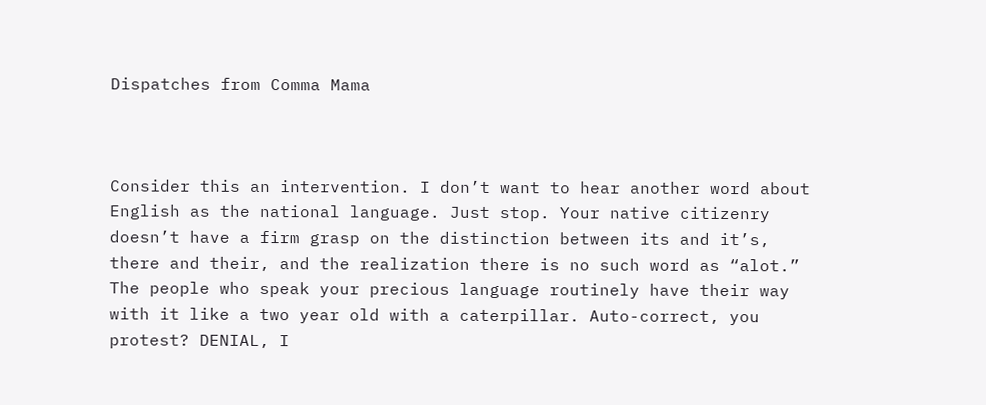Dispatches from Comma Mama



Consider this an intervention. I don’t want to hear another word about English as the national language. Just stop. Your native citizenry doesn’t have a firm grasp on the distinction between its and it’s, there and their, and the realization there is no such word as “alot.” The people who speak your precious language routinely have their way with it like a two year old with a caterpillar. Auto-correct, you protest? DENIAL, I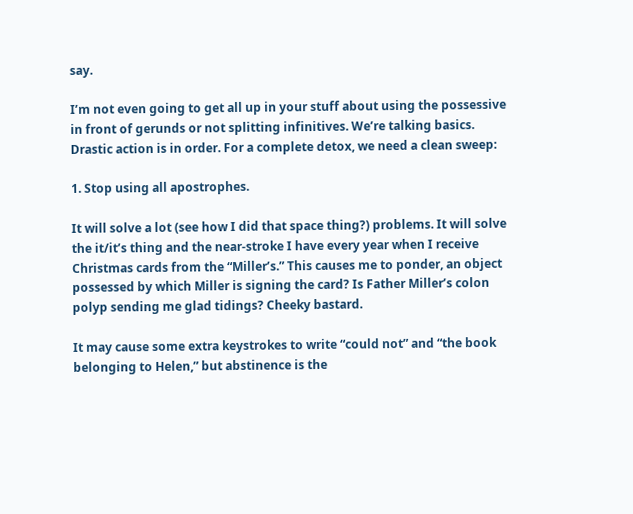say.

I’m not even going to get all up in your stuff about using the possessive in front of gerunds or not splitting infinitives. We’re talking basics. Drastic action is in order. For a complete detox, we need a clean sweep:

1. Stop using all apostrophes.

It will solve a lot (see how I did that space thing?) problems. It will solve the it/it’s thing and the near-stroke I have every year when I receive Christmas cards from the “Miller’s.” This causes me to ponder, an object possessed by which Miller is signing the card? Is Father Miller’s colon polyp sending me glad tidings? Cheeky bastard.

It may cause some extra keystrokes to write “could not” and “the book belonging to Helen,” but abstinence is the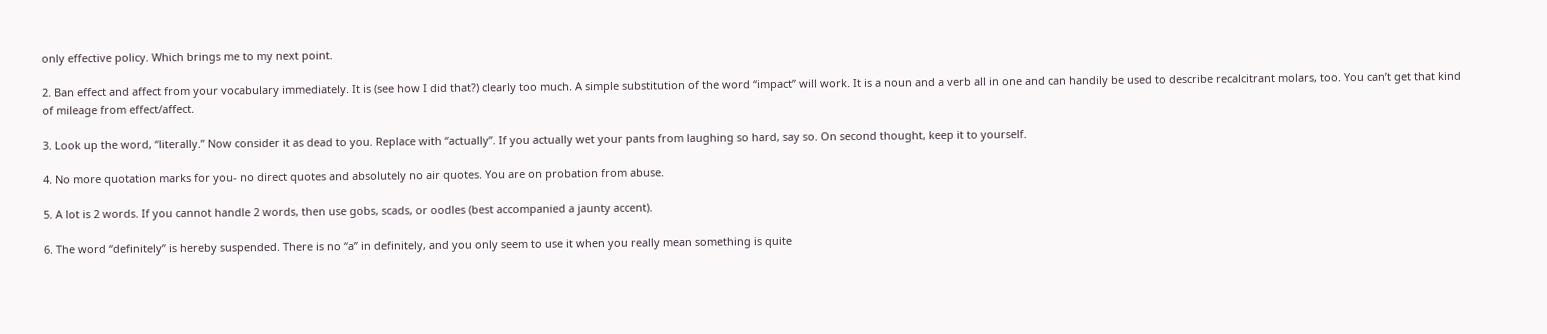only effective policy. Which brings me to my next point.

2. Ban effect and affect from your vocabulary immediately. It is (see how I did that?) clearly too much. A simple substitution of the word “impact” will work. It is a noun and a verb all in one and can handily be used to describe recalcitrant molars, too. You can’t get that kind of mileage from effect/affect.

3. Look up the word, “literally.” Now consider it as dead to you. Replace with “actually”. If you actually wet your pants from laughing so hard, say so. On second thought, keep it to yourself.

4. No more quotation marks for you- no direct quotes and absolutely no air quotes. You are on probation from abuse.

5. A lot is 2 words. If you cannot handle 2 words, then use gobs, scads, or oodles (best accompanied a jaunty accent).

6. The word “definitely” is hereby suspended. There is no “a” in definitely, and you only seem to use it when you really mean something is quite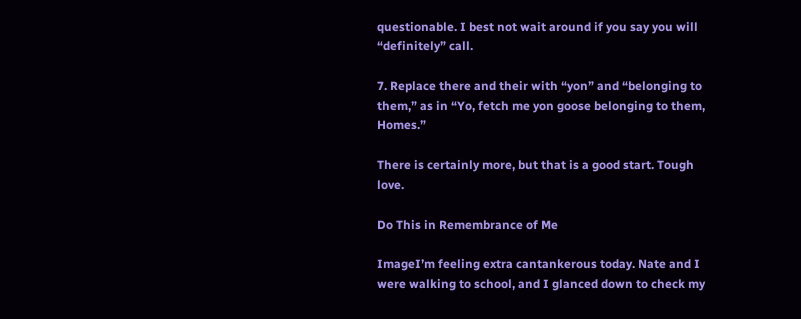questionable. I best not wait around if you say you will “definitely” call.

7. Replace there and their with “yon” and “belonging to them,” as in “Yo, fetch me yon goose belonging to them, Homes.”

There is certainly more, but that is a good start. Tough love.

Do This in Remembrance of Me

ImageI’m feeling extra cantankerous today. Nate and I were walking to school, and I glanced down to check my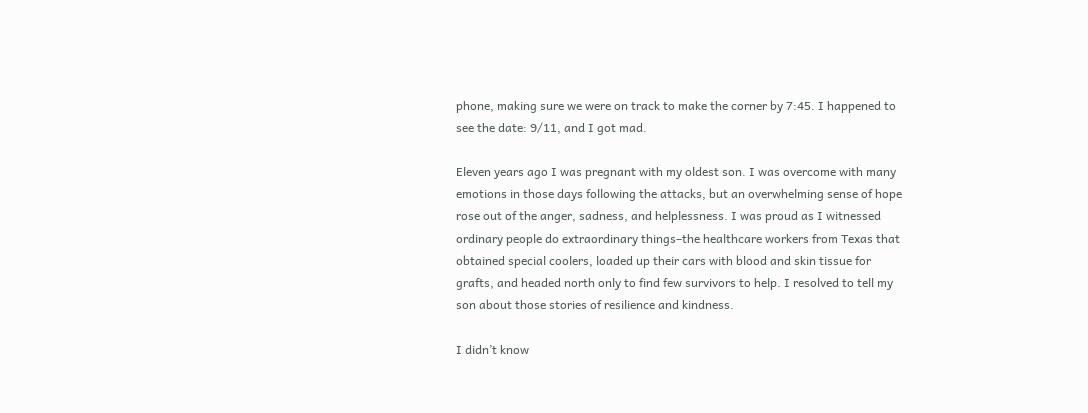phone, making sure we were on track to make the corner by 7:45. I happened to see the date: 9/11, and I got mad.

Eleven years ago I was pregnant with my oldest son. I was overcome with many emotions in those days following the attacks, but an overwhelming sense of hope rose out of the anger, sadness, and helplessness. I was proud as I witnessed ordinary people do extraordinary things–the healthcare workers from Texas that obtained special coolers, loaded up their cars with blood and skin tissue for grafts, and headed north only to find few survivors to help. I resolved to tell my son about those stories of resilience and kindness.

I didn’t know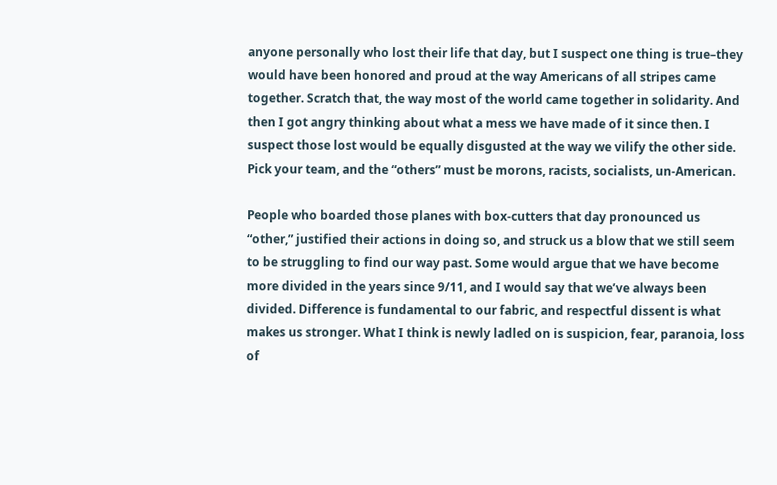anyone personally who lost their life that day, but I suspect one thing is true–they would have been honored and proud at the way Americans of all stripes came together. Scratch that, the way most of the world came together in solidarity. And then I got angry thinking about what a mess we have made of it since then. I suspect those lost would be equally disgusted at the way we vilify the other side. Pick your team, and the “others” must be morons, racists, socialists, un-American.

People who boarded those planes with box-cutters that day pronounced us “other,” justified their actions in doing so, and struck us a blow that we still seem to be struggling to find our way past. Some would argue that we have become more divided in the years since 9/11, and I would say that we’ve always been divided. Difference is fundamental to our fabric, and respectful dissent is what makes us stronger. What I think is newly ladled on is suspicion, fear, paranoia, loss of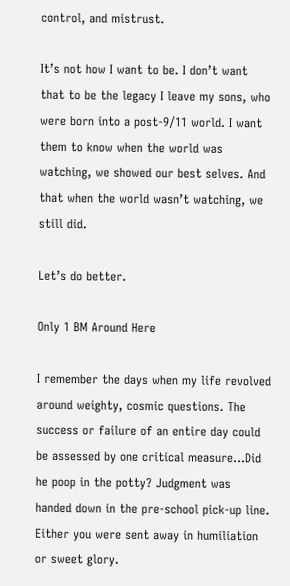control, and mistrust.

It’s not how I want to be. I don’t want that to be the legacy I leave my sons, who were born into a post-9/11 world. I want them to know when the world was watching, we showed our best selves. And that when the world wasn’t watching, we still did.

Let’s do better.

Only 1 BM Around Here

I remember the days when my life revolved around weighty, cosmic questions. The success or failure of an entire day could be assessed by one critical measure…Did he poop in the potty? Judgment was handed down in the pre-school pick-up line. Either you were sent away in humiliation or sweet glory.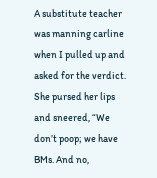A substitute teacher was manning carline when I pulled up and asked for the verdict. She pursed her lips and sneered, “We don’t poop; we have BMs. And no,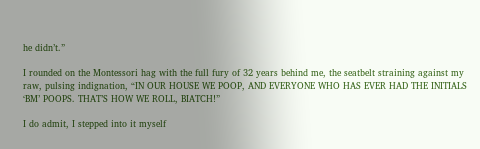he didn’t.”

I rounded on the Montessori hag with the full fury of 32 years behind me, the seatbelt straining against my raw, pulsing indignation, “IN OUR HOUSE WE POOP, AND EVERYONE WHO HAS EVER HAD THE INITIALS ‘BM’ POOPS. THAT’S HOW WE ROLL, BIATCH!”

I do admit, I stepped into it myself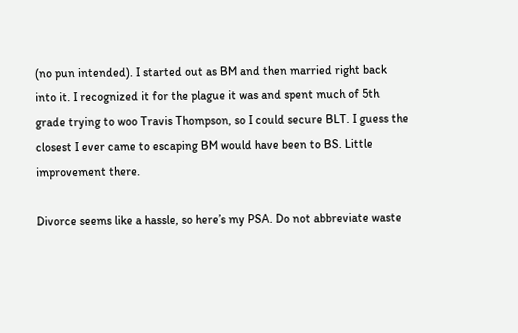(no pun intended). I started out as BM and then married right back into it. I recognized it for the plague it was and spent much of 5th grade trying to woo Travis Thompson, so I could secure BLT. I guess the closest I ever came to escaping BM would have been to BS. Little improvement there.

Divorce seems like a hassle, so here’s my PSA. Do not abbreviate waste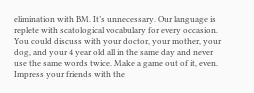elimination with BM. It’s unnecessary. Our language is replete with scatological vocabulary for every occasion. You could discuss with your doctor, your mother, your dog, and your 4 year old all in the same day and never use the same words twice. Make a game out of it, even. Impress your friends with the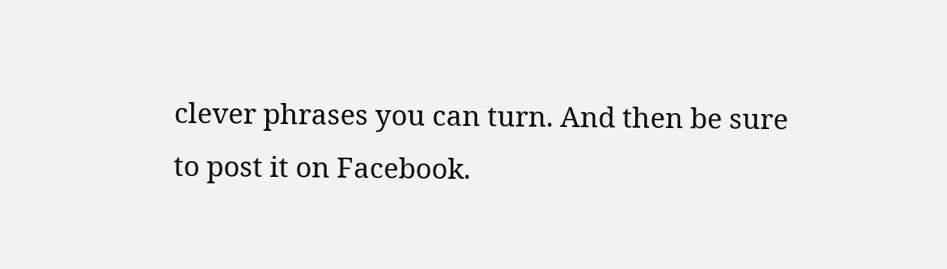clever phrases you can turn. And then be sure to post it on Facebook.